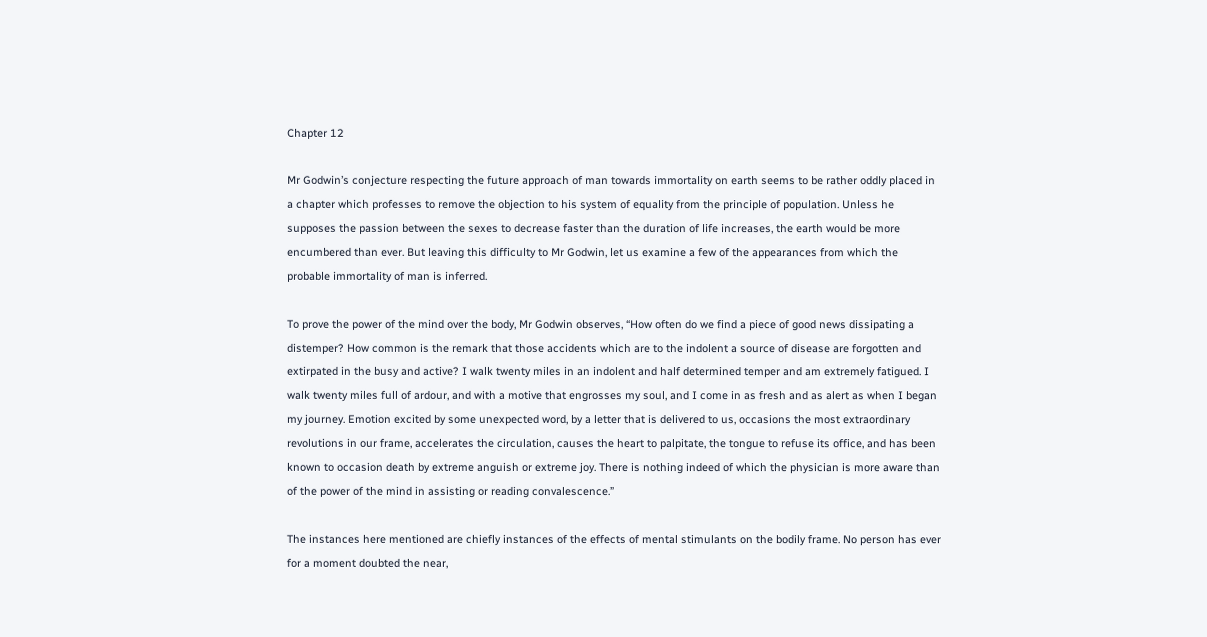Chapter 12

Mr Godwin’s conjecture respecting the future approach of man towards immortality on earth seems to be rather oddly placed in a chapter which professes to remove the objection to his system of equality from the principle of population. Unless he supposes the passion between the sexes to decrease faster than the duration of life increases, the earth would be more encumbered than ever. But leaving this difficulty to Mr Godwin, let us examine a few of the appearances from which the probable immortality of man is inferred.

To prove the power of the mind over the body, Mr Godwin observes, “How often do we find a piece of good news dissipating a distemper? How common is the remark that those accidents which are to the indolent a source of disease are forgotten and extirpated in the busy and active? I walk twenty miles in an indolent and half determined temper and am extremely fatigued. I walk twenty miles full of ardour, and with a motive that engrosses my soul, and I come in as fresh and as alert as when I began my journey. Emotion excited by some unexpected word, by a letter that is delivered to us, occasions the most extraordinary revolutions in our frame, accelerates the circulation, causes the heart to palpitate, the tongue to refuse its office, and has been known to occasion death by extreme anguish or extreme joy. There is nothing indeed of which the physician is more aware than of the power of the mind in assisting or reading convalescence.”

The instances here mentioned are chiefly instances of the effects of mental stimulants on the bodily frame. No person has ever for a moment doubted the near,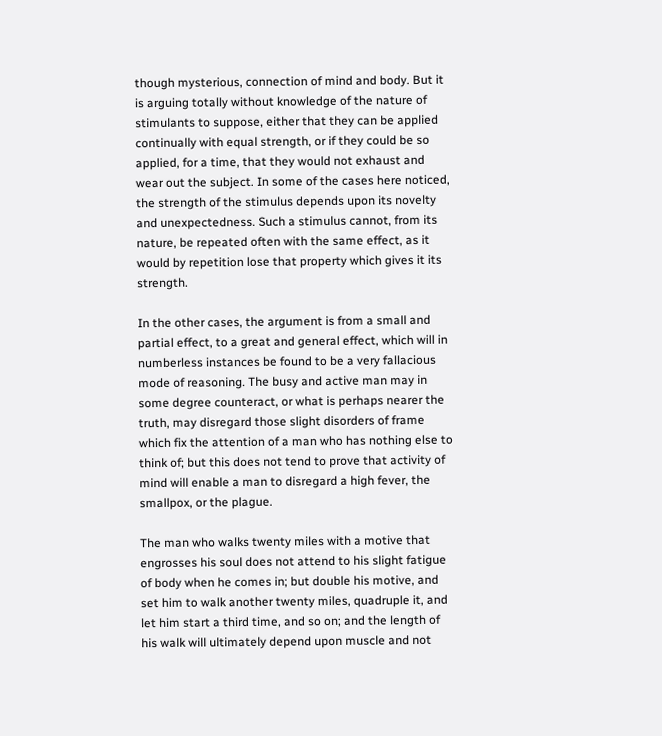though mysterious, connection of mind and body. But it is arguing totally without knowledge of the nature of stimulants to suppose, either that they can be applied continually with equal strength, or if they could be so applied, for a time, that they would not exhaust and wear out the subject. In some of the cases here noticed, the strength of the stimulus depends upon its novelty and unexpectedness. Such a stimulus cannot, from its nature, be repeated often with the same effect, as it would by repetition lose that property which gives it its strength.

In the other cases, the argument is from a small and partial effect, to a great and general effect, which will in numberless instances be found to be a very fallacious mode of reasoning. The busy and active man may in some degree counteract, or what is perhaps nearer the truth, may disregard those slight disorders of frame which fix the attention of a man who has nothing else to think of; but this does not tend to prove that activity of mind will enable a man to disregard a high fever, the smallpox, or the plague.

The man who walks twenty miles with a motive that engrosses his soul does not attend to his slight fatigue of body when he comes in; but double his motive, and set him to walk another twenty miles, quadruple it, and let him start a third time, and so on; and the length of his walk will ultimately depend upon muscle and not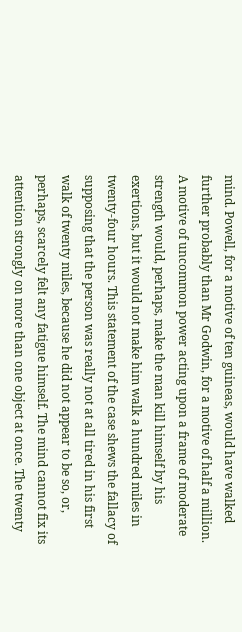mind. Powell, for a motive of ten guineas, would have walked further probably than Mr Godwin, for a motive of half a million. A motive of uncommon power acting upon a frame of moderate strength would, perhaps, make the man kill himself by his exertions, but it would not make him walk a hundred miles in twenty-four hours. This statement of the case shews the fallacy of supposing that the person was really not at all tired in his first walk of twenty miles, because he did not appear to be so, or, perhaps, scarcely felt any fatigue himself. The mind cannot fix its attention strongly on more than one object at once. The twenty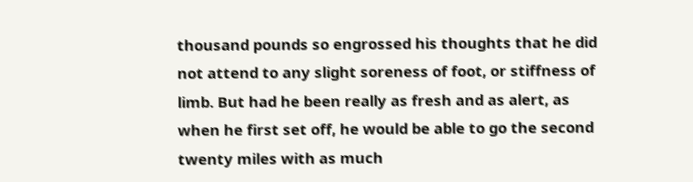thousand pounds so engrossed his thoughts that he did not attend to any slight soreness of foot, or stiffness of limb. But had he been really as fresh and as alert, as when he first set off, he would be able to go the second twenty miles with as much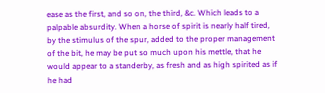ease as the first, and so on, the third, &c. Which leads to a palpable absurdity. When a horse of spirit is nearly half tired, by the stimulus of the spur, added to the proper management of the bit, he may be put so much upon his mettle, that he would appear to a standerby, as fresh and as high spirited as if he had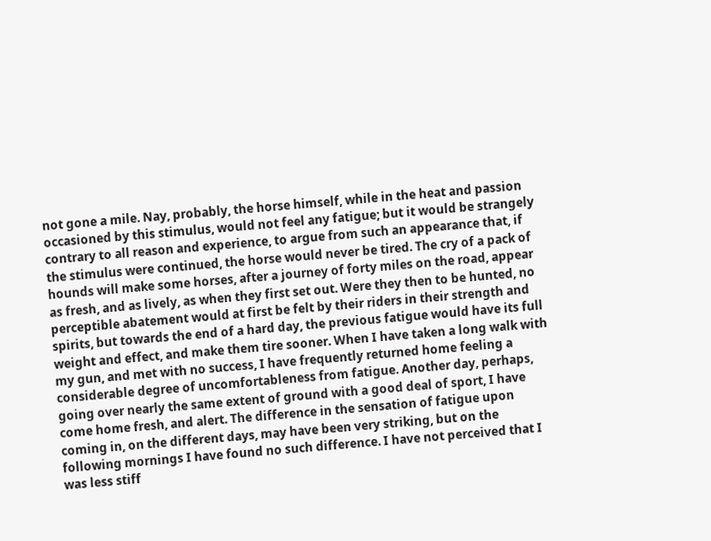not gone a mile. Nay, probably, the horse himself, while in the heat and passion occasioned by this stimulus, would not feel any fatigue; but it would be strangely contrary to all reason and experience, to argue from such an appearance that, if the stimulus were continued, the horse would never be tired. The cry of a pack of hounds will make some horses, after a journey of forty miles on the road, appear as fresh, and as lively, as when they first set out. Were they then to be hunted, no perceptible abatement would at first be felt by their riders in their strength and spirits, but towards the end of a hard day, the previous fatigue would have its full weight and effect, and make them tire sooner. When I have taken a long walk with my gun, and met with no success, I have frequently returned home feeling a considerable degree of uncomfortableness from fatigue. Another day, perhaps, going over nearly the same extent of ground with a good deal of sport, I have come home fresh, and alert. The difference in the sensation of fatigue upon coming in, on the different days, may have been very striking, but on the following mornings I have found no such difference. I have not perceived that I was less stiff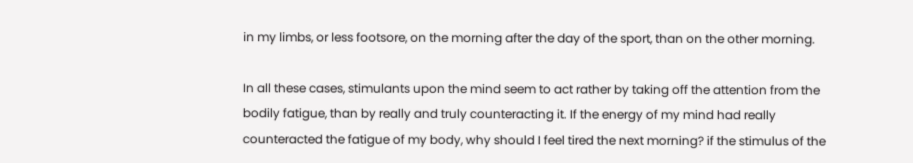in my limbs, or less footsore, on the morning after the day of the sport, than on the other morning.

In all these cases, stimulants upon the mind seem to act rather by taking off the attention from the bodily fatigue, than by really and truly counteracting it. If the energy of my mind had really counteracted the fatigue of my body, why should I feel tired the next morning? if the stimulus of the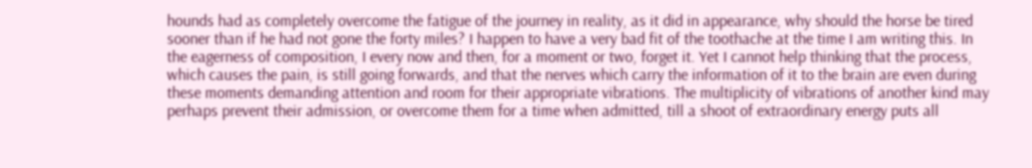hounds had as completely overcome the fatigue of the journey in reality, as it did in appearance, why should the horse be tired sooner than if he had not gone the forty miles? I happen to have a very bad fit of the toothache at the time I am writing this. In the eagerness of composition, I every now and then, for a moment or two, forget it. Yet I cannot help thinking that the process, which causes the pain, is still going forwards, and that the nerves which carry the information of it to the brain are even during these moments demanding attention and room for their appropriate vibrations. The multiplicity of vibrations of another kind may perhaps prevent their admission, or overcome them for a time when admitted, till a shoot of extraordinary energy puts all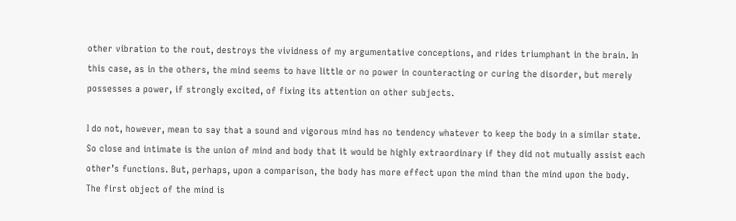other vibration to the rout, destroys the vividness of my argumentative conceptions, and rides triumphant in the brain. In this case, as in the others, the mind seems to have little or no power in counteracting or curing the disorder, but merely possesses a power, if strongly excited, of fixing its attention on other subjects.

I do not, however, mean to say that a sound and vigorous mind has no tendency whatever to keep the body in a similar state. So close and intimate is the union of mind and body that it would be highly extraordinary if they did not mutually assist each other’s functions. But, perhaps, upon a comparison, the body has more effect upon the mind than the mind upon the body. The first object of the mind is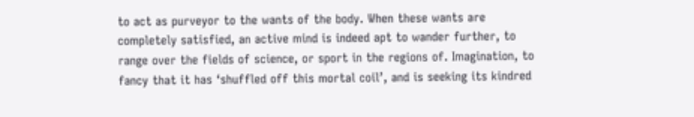to act as purveyor to the wants of the body. When these wants are completely satisfied, an active mind is indeed apt to wander further, to range over the fields of science, or sport in the regions of. Imagination, to fancy that it has ‘shuffled off this mortal coil’, and is seeking its kindred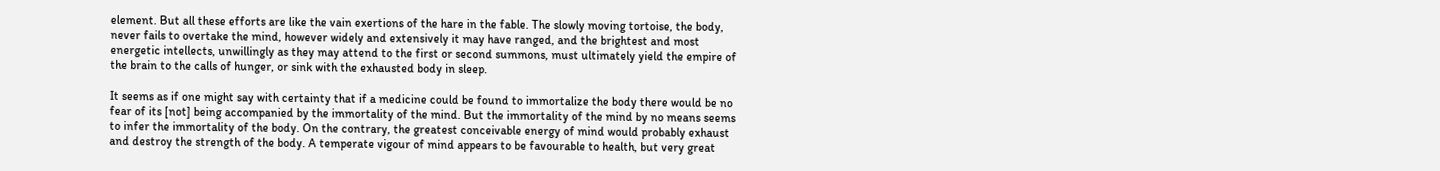element. But all these efforts are like the vain exertions of the hare in the fable. The slowly moving tortoise, the body, never fails to overtake the mind, however widely and extensively it may have ranged, and the brightest and most energetic intellects, unwillingly as they may attend to the first or second summons, must ultimately yield the empire of the brain to the calls of hunger, or sink with the exhausted body in sleep.

It seems as if one might say with certainty that if a medicine could be found to immortalize the body there would be no fear of its [not] being accompanied by the immortality of the mind. But the immortality of the mind by no means seems to infer the immortality of the body. On the contrary, the greatest conceivable energy of mind would probably exhaust and destroy the strength of the body. A temperate vigour of mind appears to be favourable to health, but very great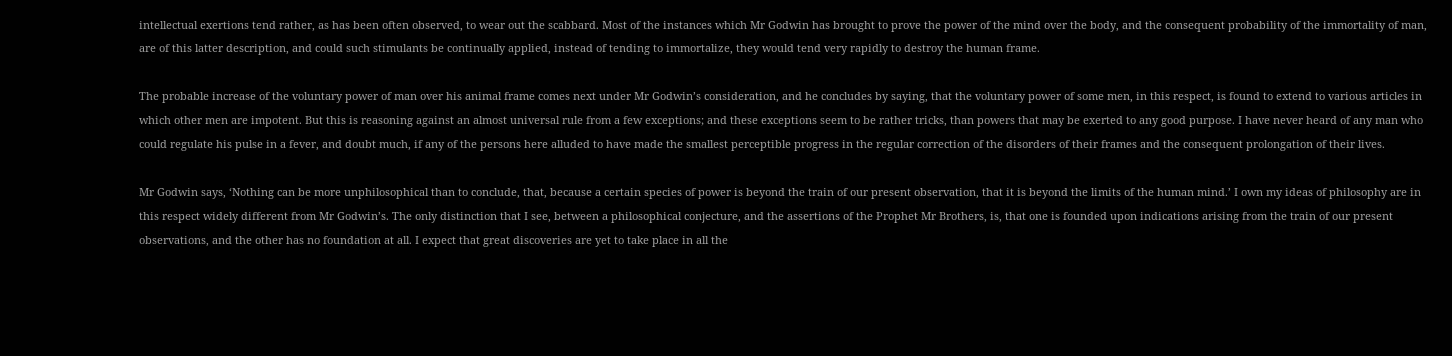intellectual exertions tend rather, as has been often observed, to wear out the scabbard. Most of the instances which Mr Godwin has brought to prove the power of the mind over the body, and the consequent probability of the immortality of man, are of this latter description, and could such stimulants be continually applied, instead of tending to immortalize, they would tend very rapidly to destroy the human frame.

The probable increase of the voluntary power of man over his animal frame comes next under Mr Godwin’s consideration, and he concludes by saying, that the voluntary power of some men, in this respect, is found to extend to various articles in which other men are impotent. But this is reasoning against an almost universal rule from a few exceptions; and these exceptions seem to be rather tricks, than powers that may be exerted to any good purpose. I have never heard of any man who could regulate his pulse in a fever, and doubt much, if any of the persons here alluded to have made the smallest perceptible progress in the regular correction of the disorders of their frames and the consequent prolongation of their lives.

Mr Godwin says, ‘Nothing can be more unphilosophical than to conclude, that, because a certain species of power is beyond the train of our present observation, that it is beyond the limits of the human mind.’ I own my ideas of philosophy are in this respect widely different from Mr Godwin’s. The only distinction that I see, between a philosophical conjecture, and the assertions of the Prophet Mr Brothers, is, that one is founded upon indications arising from the train of our present observations, and the other has no foundation at all. I expect that great discoveries are yet to take place in all the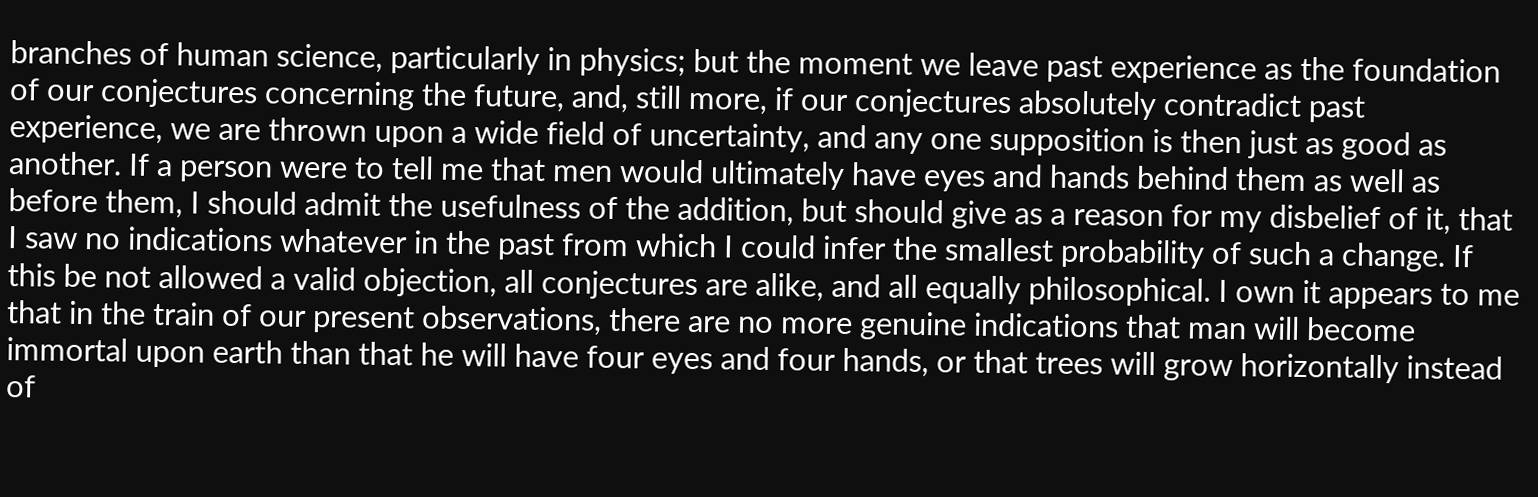branches of human science, particularly in physics; but the moment we leave past experience as the foundation of our conjectures concerning the future, and, still more, if our conjectures absolutely contradict past experience, we are thrown upon a wide field of uncertainty, and any one supposition is then just as good as another. If a person were to tell me that men would ultimately have eyes and hands behind them as well as before them, I should admit the usefulness of the addition, but should give as a reason for my disbelief of it, that I saw no indications whatever in the past from which I could infer the smallest probability of such a change. If this be not allowed a valid objection, all conjectures are alike, and all equally philosophical. I own it appears to me that in the train of our present observations, there are no more genuine indications that man will become immortal upon earth than that he will have four eyes and four hands, or that trees will grow horizontally instead of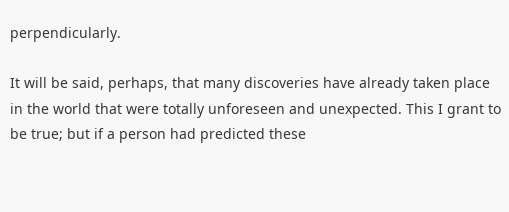perpendicularly.

It will be said, perhaps, that many discoveries have already taken place in the world that were totally unforeseen and unexpected. This I grant to be true; but if a person had predicted these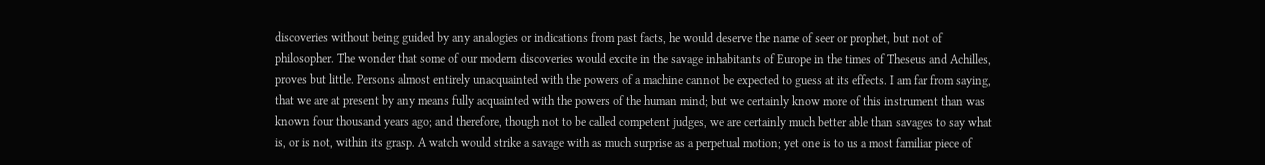discoveries without being guided by any analogies or indications from past facts, he would deserve the name of seer or prophet, but not of philosopher. The wonder that some of our modern discoveries would excite in the savage inhabitants of Europe in the times of Theseus and Achilles, proves but little. Persons almost entirely unacquainted with the powers of a machine cannot be expected to guess at its effects. I am far from saying, that we are at present by any means fully acquainted with the powers of the human mind; but we certainly know more of this instrument than was known four thousand years ago; and therefore, though not to be called competent judges, we are certainly much better able than savages to say what is, or is not, within its grasp. A watch would strike a savage with as much surprise as a perpetual motion; yet one is to us a most familiar piece of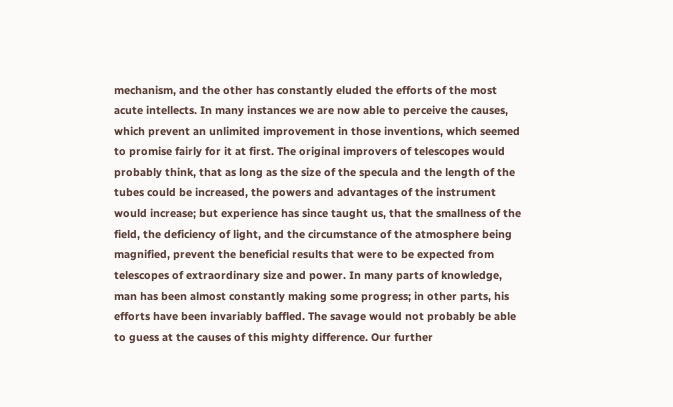mechanism, and the other has constantly eluded the efforts of the most acute intellects. In many instances we are now able to perceive the causes, which prevent an unlimited improvement in those inventions, which seemed to promise fairly for it at first. The original improvers of telescopes would probably think, that as long as the size of the specula and the length of the tubes could be increased, the powers and advantages of the instrument would increase; but experience has since taught us, that the smallness of the field, the deficiency of light, and the circumstance of the atmosphere being magnified, prevent the beneficial results that were to be expected from telescopes of extraordinary size and power. In many parts of knowledge, man has been almost constantly making some progress; in other parts, his efforts have been invariably baffled. The savage would not probably be able to guess at the causes of this mighty difference. Our further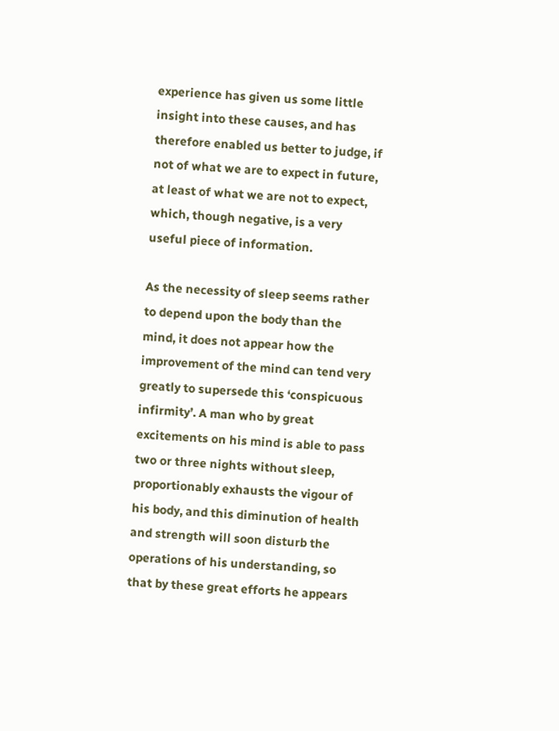experience has given us some little insight into these causes, and has therefore enabled us better to judge, if not of what we are to expect in future, at least of what we are not to expect, which, though negative, is a very useful piece of information.

As the necessity of sleep seems rather to depend upon the body than the mind, it does not appear how the improvement of the mind can tend very greatly to supersede this ‘conspicuous infirmity’. A man who by great excitements on his mind is able to pass two or three nights without sleep, proportionably exhausts the vigour of his body, and this diminution of health and strength will soon disturb the operations of his understanding, so that by these great efforts he appears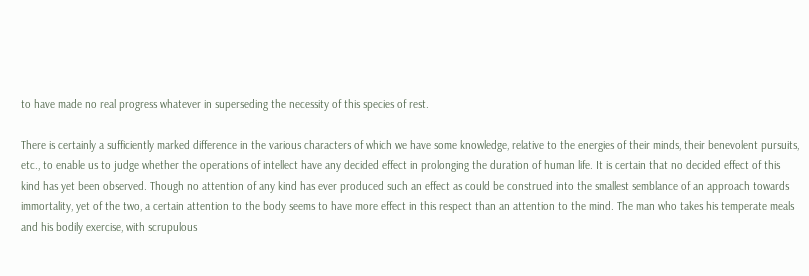to have made no real progress whatever in superseding the necessity of this species of rest.

There is certainly a sufficiently marked difference in the various characters of which we have some knowledge, relative to the energies of their minds, their benevolent pursuits, etc., to enable us to judge whether the operations of intellect have any decided effect in prolonging the duration of human life. It is certain that no decided effect of this kind has yet been observed. Though no attention of any kind has ever produced such an effect as could be construed into the smallest semblance of an approach towards immortality, yet of the two, a certain attention to the body seems to have more effect in this respect than an attention to the mind. The man who takes his temperate meals and his bodily exercise, with scrupulous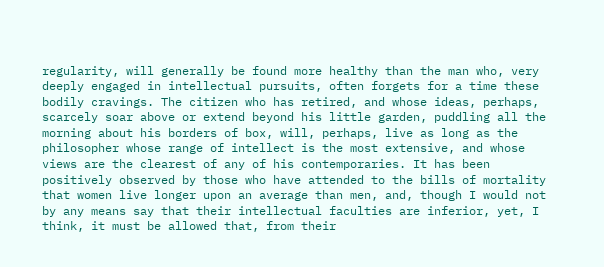regularity, will generally be found more healthy than the man who, very deeply engaged in intellectual pursuits, often forgets for a time these bodily cravings. The citizen who has retired, and whose ideas, perhaps, scarcely soar above or extend beyond his little garden, puddling all the morning about his borders of box, will, perhaps, live as long as the philosopher whose range of intellect is the most extensive, and whose views are the clearest of any of his contemporaries. It has been positively observed by those who have attended to the bills of mortality that women live longer upon an average than men, and, though I would not by any means say that their intellectual faculties are inferior, yet, I think, it must be allowed that, from their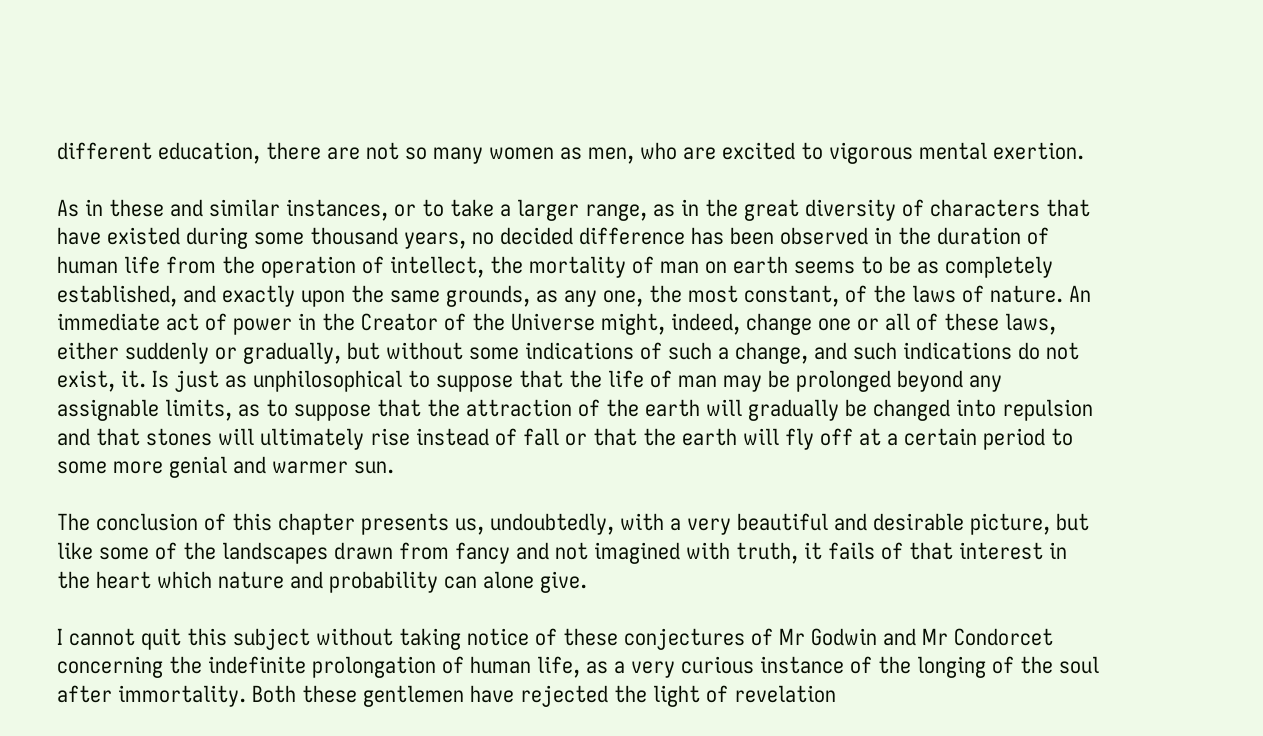different education, there are not so many women as men, who are excited to vigorous mental exertion.

As in these and similar instances, or to take a larger range, as in the great diversity of characters that have existed during some thousand years, no decided difference has been observed in the duration of human life from the operation of intellect, the mortality of man on earth seems to be as completely established, and exactly upon the same grounds, as any one, the most constant, of the laws of nature. An immediate act of power in the Creator of the Universe might, indeed, change one or all of these laws, either suddenly or gradually, but without some indications of such a change, and such indications do not exist, it. Is just as unphilosophical to suppose that the life of man may be prolonged beyond any assignable limits, as to suppose that the attraction of the earth will gradually be changed into repulsion and that stones will ultimately rise instead of fall or that the earth will fly off at a certain period to some more genial and warmer sun.

The conclusion of this chapter presents us, undoubtedly, with a very beautiful and desirable picture, but like some of the landscapes drawn from fancy and not imagined with truth, it fails of that interest in the heart which nature and probability can alone give.

I cannot quit this subject without taking notice of these conjectures of Mr Godwin and Mr Condorcet concerning the indefinite prolongation of human life, as a very curious instance of the longing of the soul after immortality. Both these gentlemen have rejected the light of revelation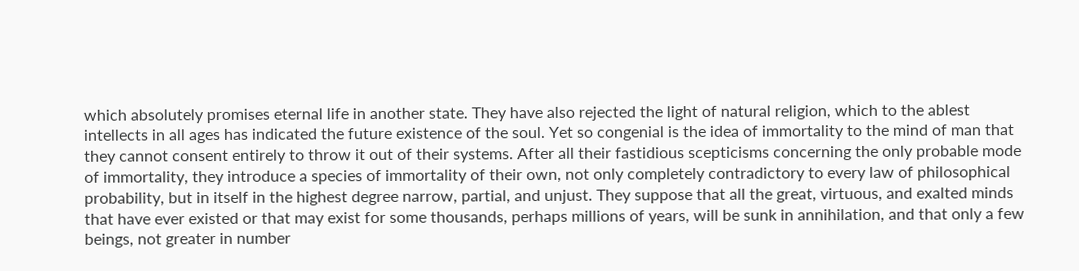which absolutely promises eternal life in another state. They have also rejected the light of natural religion, which to the ablest intellects in all ages has indicated the future existence of the soul. Yet so congenial is the idea of immortality to the mind of man that they cannot consent entirely to throw it out of their systems. After all their fastidious scepticisms concerning the only probable mode of immortality, they introduce a species of immortality of their own, not only completely contradictory to every law of philosophical probability, but in itself in the highest degree narrow, partial, and unjust. They suppose that all the great, virtuous, and exalted minds that have ever existed or that may exist for some thousands, perhaps millions of years, will be sunk in annihilation, and that only a few beings, not greater in number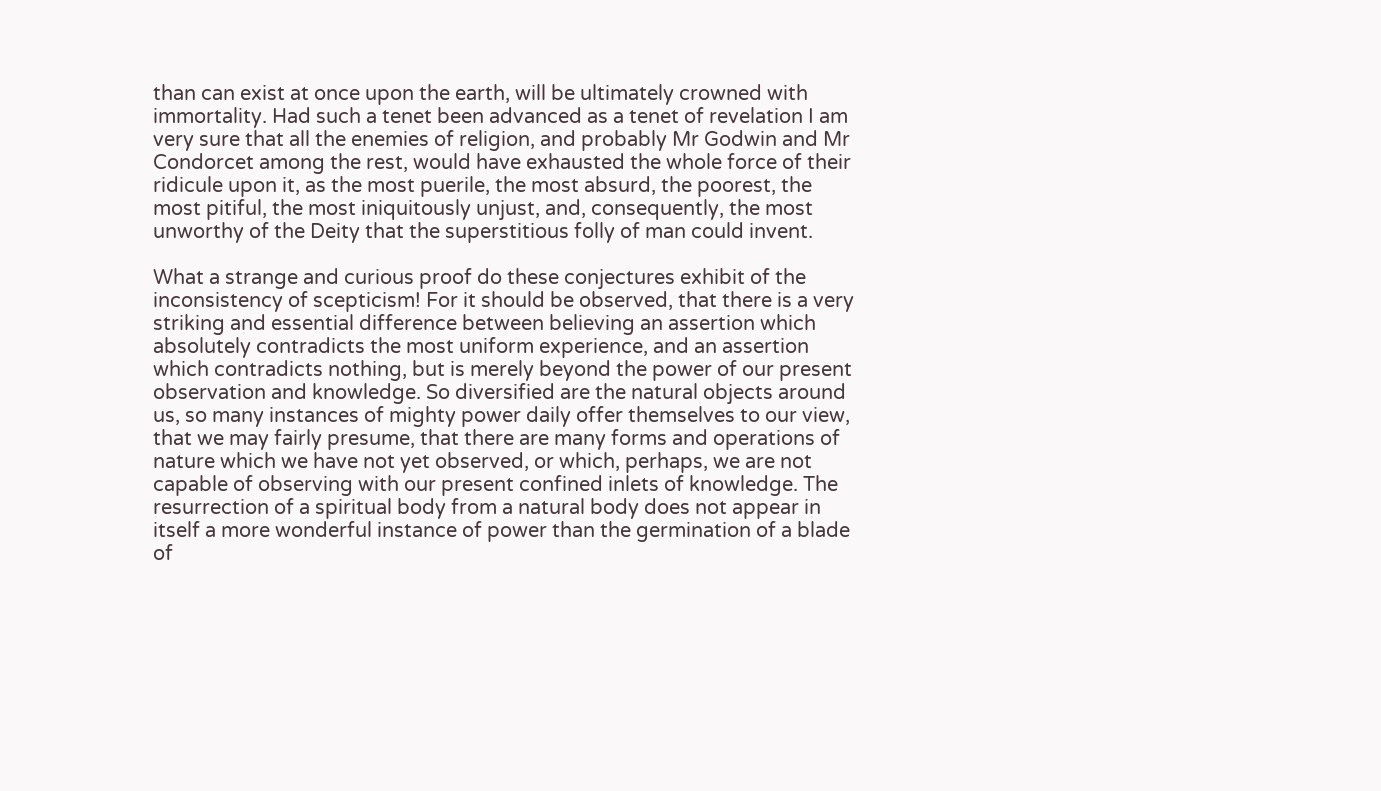than can exist at once upon the earth, will be ultimately crowned with immortality. Had such a tenet been advanced as a tenet of revelation I am very sure that all the enemies of religion, and probably Mr Godwin and Mr Condorcet among the rest, would have exhausted the whole force of their ridicule upon it, as the most puerile, the most absurd, the poorest, the most pitiful, the most iniquitously unjust, and, consequently, the most unworthy of the Deity that the superstitious folly of man could invent.

What a strange and curious proof do these conjectures exhibit of the inconsistency of scepticism! For it should be observed, that there is a very striking and essential difference between believing an assertion which absolutely contradicts the most uniform experience, and an assertion which contradicts nothing, but is merely beyond the power of our present observation and knowledge. So diversified are the natural objects around us, so many instances of mighty power daily offer themselves to our view, that we may fairly presume, that there are many forms and operations of nature which we have not yet observed, or which, perhaps, we are not capable of observing with our present confined inlets of knowledge. The resurrection of a spiritual body from a natural body does not appear in itself a more wonderful instance of power than the germination of a blade of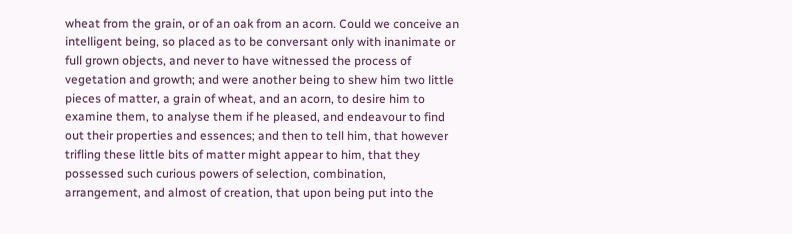wheat from the grain, or of an oak from an acorn. Could we conceive an intelligent being, so placed as to be conversant only with inanimate or full grown objects, and never to have witnessed the process of vegetation and growth; and were another being to shew him two little pieces of matter, a grain of wheat, and an acorn, to desire him to examine them, to analyse them if he pleased, and endeavour to find out their properties and essences; and then to tell him, that however trifling these little bits of matter might appear to him, that they possessed such curious powers of selection, combination, arrangement, and almost of creation, that upon being put into the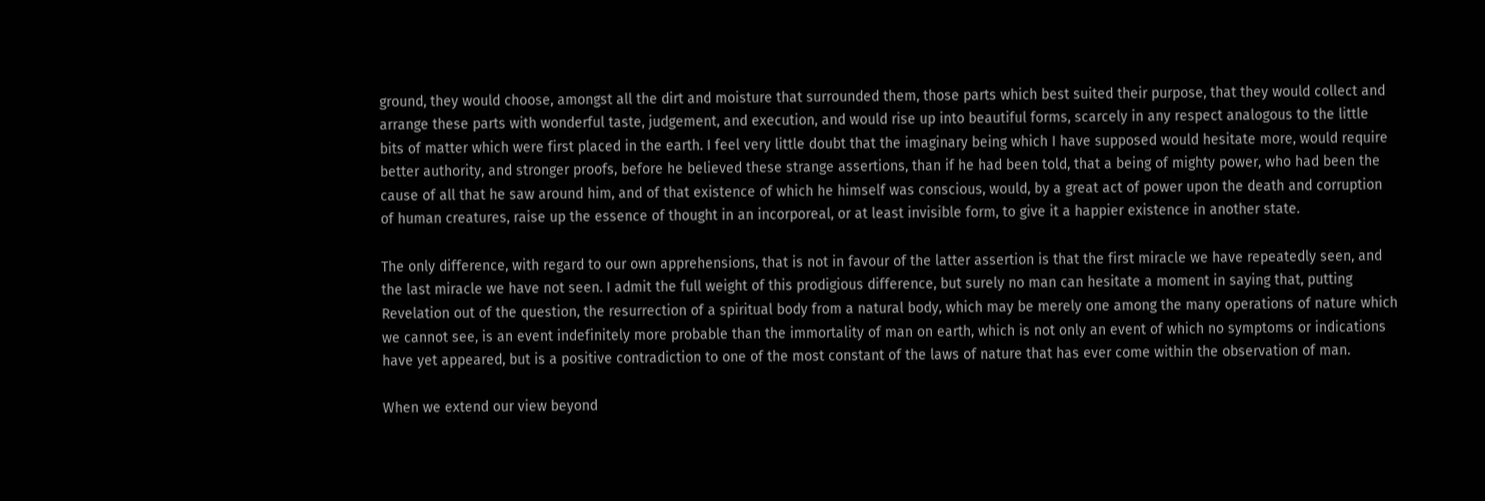ground, they would choose, amongst all the dirt and moisture that surrounded them, those parts which best suited their purpose, that they would collect and arrange these parts with wonderful taste, judgement, and execution, and would rise up into beautiful forms, scarcely in any respect analogous to the little bits of matter which were first placed in the earth. I feel very little doubt that the imaginary being which I have supposed would hesitate more, would require better authority, and stronger proofs, before he believed these strange assertions, than if he had been told, that a being of mighty power, who had been the cause of all that he saw around him, and of that existence of which he himself was conscious, would, by a great act of power upon the death and corruption of human creatures, raise up the essence of thought in an incorporeal, or at least invisible form, to give it a happier existence in another state.

The only difference, with regard to our own apprehensions, that is not in favour of the latter assertion is that the first miracle we have repeatedly seen, and the last miracle we have not seen. I admit the full weight of this prodigious difference, but surely no man can hesitate a moment in saying that, putting Revelation out of the question, the resurrection of a spiritual body from a natural body, which may be merely one among the many operations of nature which we cannot see, is an event indefinitely more probable than the immortality of man on earth, which is not only an event of which no symptoms or indications have yet appeared, but is a positive contradiction to one of the most constant of the laws of nature that has ever come within the observation of man.

When we extend our view beyond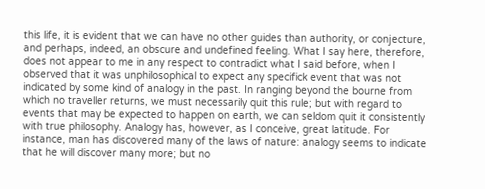this life, it is evident that we can have no other guides than authority, or conjecture, and perhaps, indeed, an obscure and undefined feeling. What I say here, therefore, does not appear to me in any respect to contradict what I said before, when I observed that it was unphilosophical to expect any specifick event that was not indicated by some kind of analogy in the past. In ranging beyond the bourne from which no traveller returns, we must necessarily quit this rule; but with regard to events that may be expected to happen on earth, we can seldom quit it consistently with true philosophy. Analogy has, however, as I conceive, great latitude. For instance, man has discovered many of the laws of nature: analogy seems to indicate that he will discover many more; but no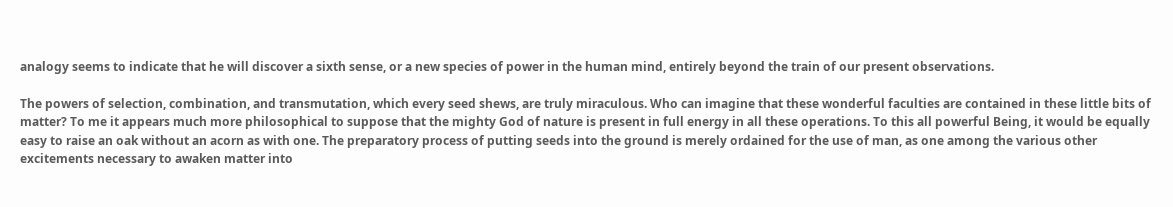analogy seems to indicate that he will discover a sixth sense, or a new species of power in the human mind, entirely beyond the train of our present observations.

The powers of selection, combination, and transmutation, which every seed shews, are truly miraculous. Who can imagine that these wonderful faculties are contained in these little bits of matter? To me it appears much more philosophical to suppose that the mighty God of nature is present in full energy in all these operations. To this all powerful Being, it would be equally easy to raise an oak without an acorn as with one. The preparatory process of putting seeds into the ground is merely ordained for the use of man, as one among the various other excitements necessary to awaken matter into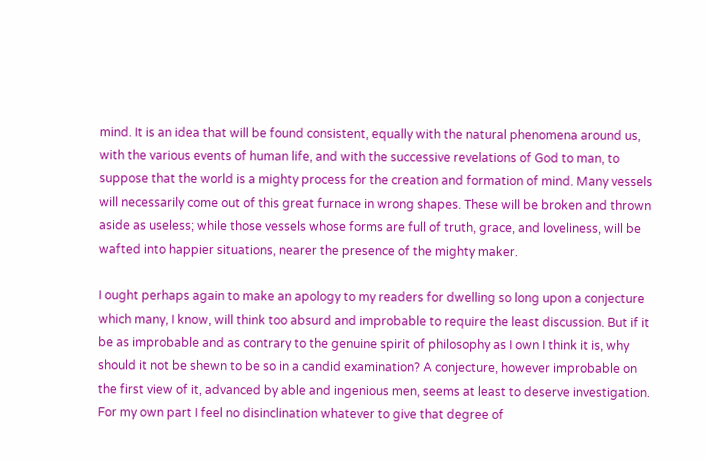mind. It is an idea that will be found consistent, equally with the natural phenomena around us, with the various events of human life, and with the successive revelations of God to man, to suppose that the world is a mighty process for the creation and formation of mind. Many vessels will necessarily come out of this great furnace in wrong shapes. These will be broken and thrown aside as useless; while those vessels whose forms are full of truth, grace, and loveliness, will be wafted into happier situations, nearer the presence of the mighty maker.

I ought perhaps again to make an apology to my readers for dwelling so long upon a conjecture which many, I know, will think too absurd and improbable to require the least discussion. But if it be as improbable and as contrary to the genuine spirit of philosophy as I own I think it is, why should it not be shewn to be so in a candid examination? A conjecture, however improbable on the first view of it, advanced by able and ingenious men, seems at least to deserve investigation. For my own part I feel no disinclination whatever to give that degree of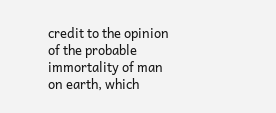credit to the opinion of the probable immortality of man on earth, which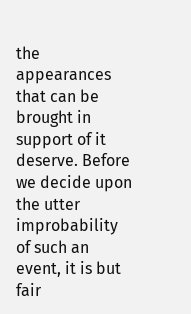the appearances that can be brought in support of it deserve. Before we decide upon the utter improbability of such an event, it is but fair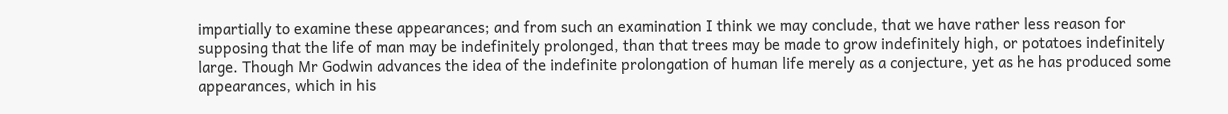impartially to examine these appearances; and from such an examination I think we may conclude, that we have rather less reason for supposing that the life of man may be indefinitely prolonged, than that trees may be made to grow indefinitely high, or potatoes indefinitely large. Though Mr Godwin advances the idea of the indefinite prolongation of human life merely as a conjecture, yet as he has produced some appearances, which in his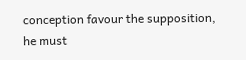conception favour the supposition, he must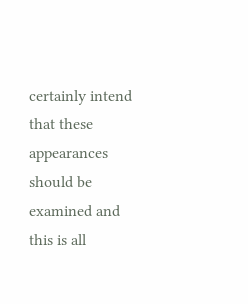certainly intend that these appearances should be examined and this is all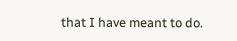that I have meant to do.